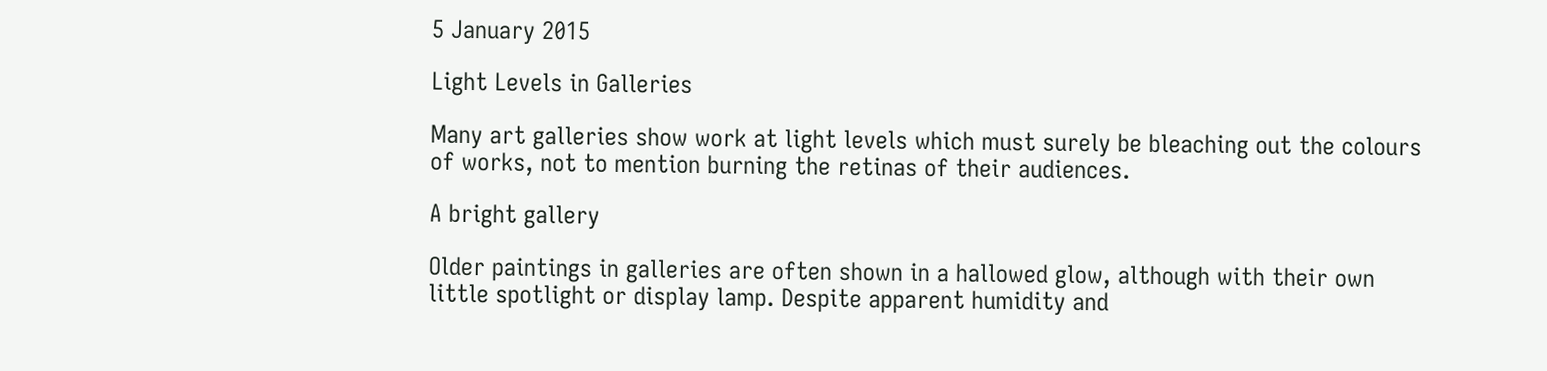5 January 2015

Light Levels in Galleries

Many art galleries show work at light levels which must surely be bleaching out the colours of works, not to mention burning the retinas of their audiences.

A bright gallery

Older paintings in galleries are often shown in a hallowed glow, although with their own little spotlight or display lamp. Despite apparent humidity and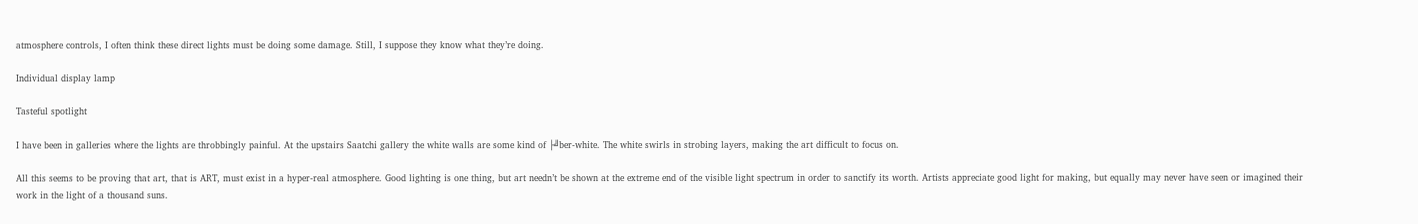atmosphere controls, I often think these direct lights must be doing some damage. Still, I suppose they know what they’re doing.

Individual display lamp

Tasteful spotlight

I have been in galleries where the lights are throbbingly painful. At the upstairs Saatchi gallery the white walls are some kind of ├╝ber-white. The white swirls in strobing layers, making the art difficult to focus on.

All this seems to be proving that art, that is ART, must exist in a hyper-real atmosphere. Good lighting is one thing, but art needn’t be shown at the extreme end of the visible light spectrum in order to sanctify its worth. Artists appreciate good light for making, but equally may never have seen or imagined their work in the light of a thousand suns.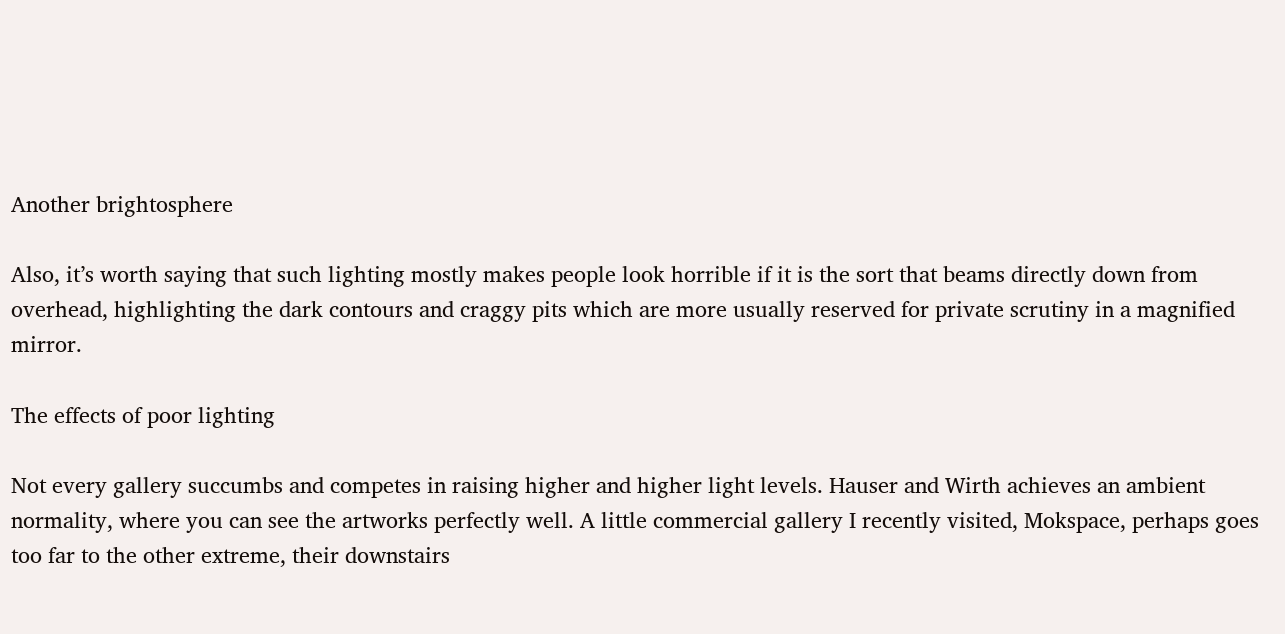Another brightosphere

Also, it’s worth saying that such lighting mostly makes people look horrible if it is the sort that beams directly down from overhead, highlighting the dark contours and craggy pits which are more usually reserved for private scrutiny in a magnified mirror.

The effects of poor lighting

Not every gallery succumbs and competes in raising higher and higher light levels. Hauser and Wirth achieves an ambient normality, where you can see the artworks perfectly well. A little commercial gallery I recently visited, Mokspace, perhaps goes too far to the other extreme, their downstairs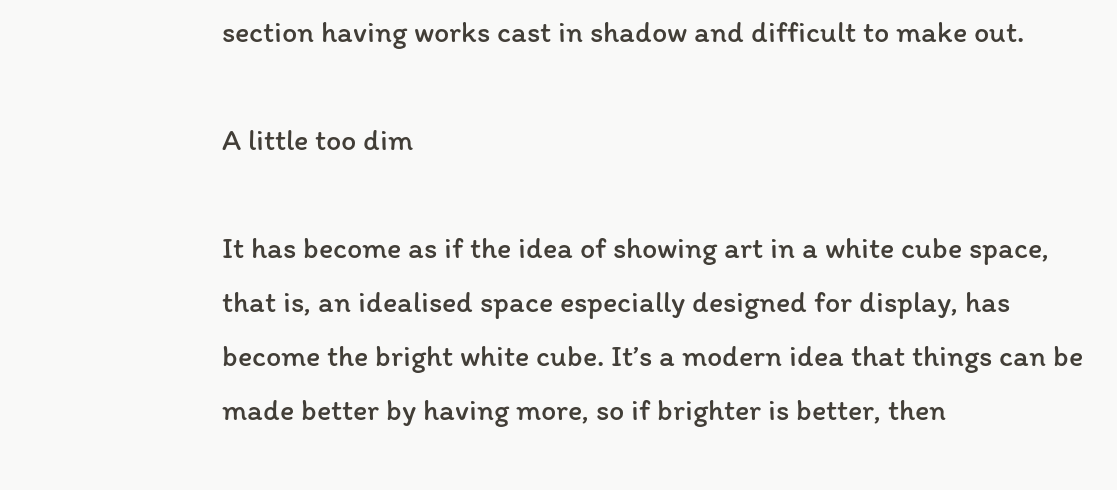section having works cast in shadow and difficult to make out.

A little too dim

It has become as if the idea of showing art in a white cube space, that is, an idealised space especially designed for display, has become the bright white cube. It’s a modern idea that things can be made better by having more, so if brighter is better, then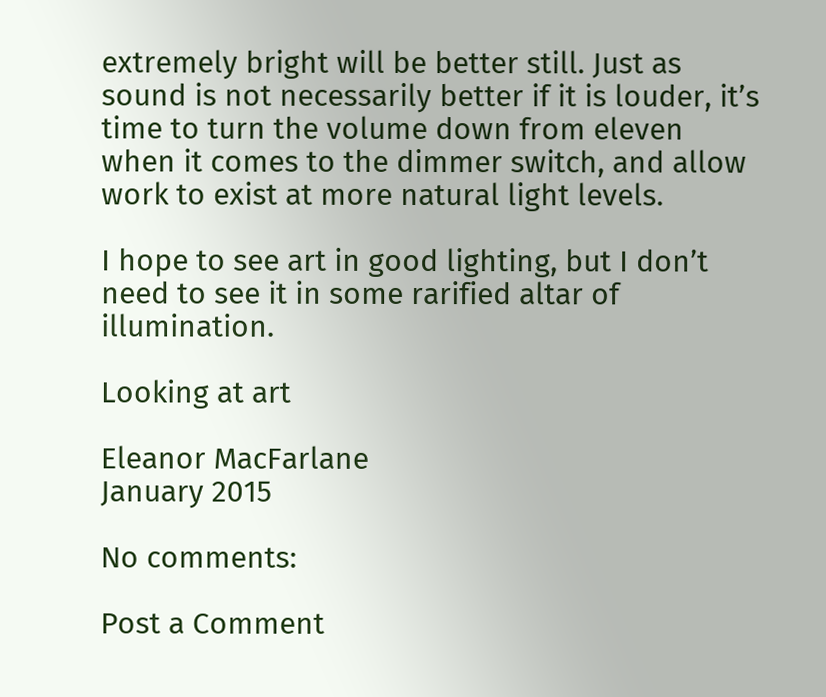extremely bright will be better still. Just as sound is not necessarily better if it is louder, it’s time to turn the volume down from eleven when it comes to the dimmer switch, and allow work to exist at more natural light levels.

I hope to see art in good lighting, but I don’t need to see it in some rarified altar of illumination.

Looking at art

Eleanor MacFarlane
January 2015

No comments:

Post a Comment